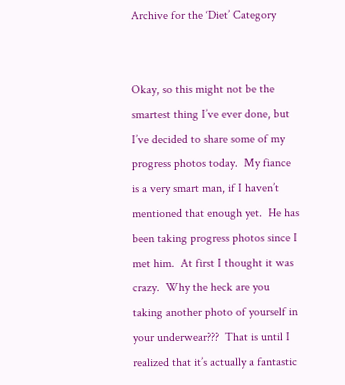Archive for the ‘Diet’ Category


Okay, so this might not be the smartest thing I’ve ever done, but I’ve decided to share some of my progress photos today.  My fiance is a very smart man, if I haven’t mentioned that enough yet.  He has been taking progress photos since I met him.  At first I thought it was crazy.  Why the heck are you taking another photo of yourself in your underwear???  That is until I realized that it’s actually a fantastic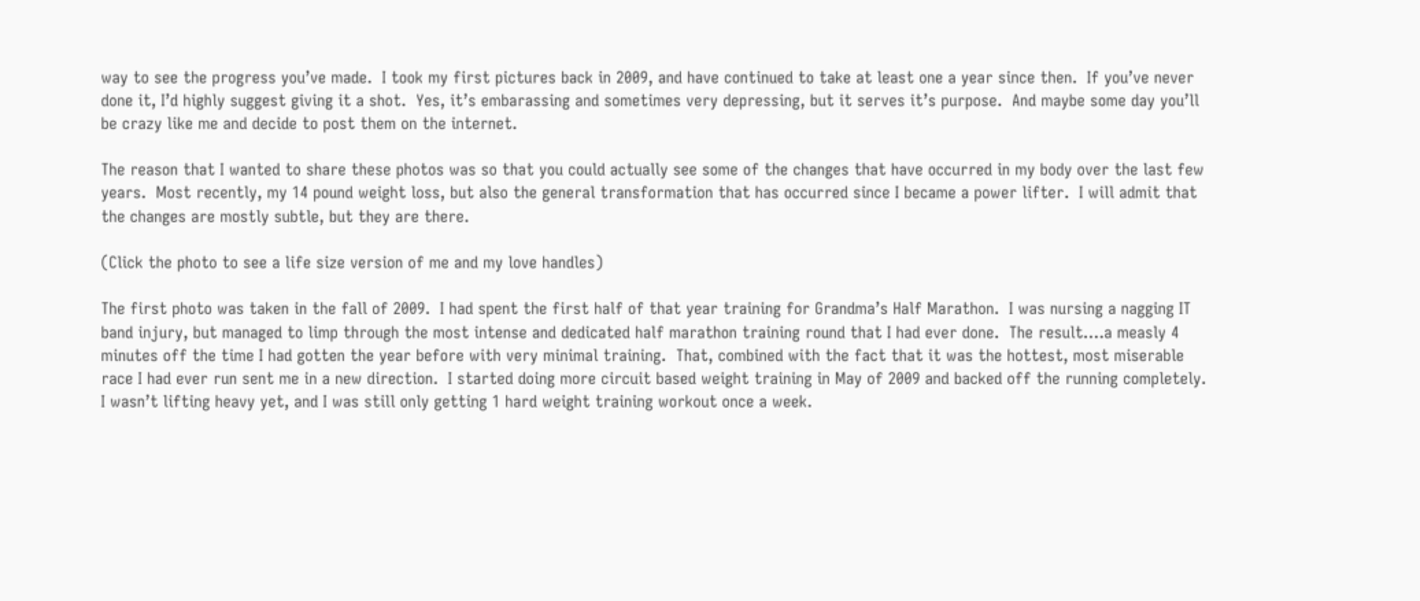way to see the progress you’ve made.  I took my first pictures back in 2009, and have continued to take at least one a year since then.  If you’ve never done it, I’d highly suggest giving it a shot.  Yes, it’s embarassing and sometimes very depressing, but it serves it’s purpose.  And maybe some day you’ll be crazy like me and decide to post them on the internet.

The reason that I wanted to share these photos was so that you could actually see some of the changes that have occurred in my body over the last few years.  Most recently, my 14 pound weight loss, but also the general transformation that has occurred since I became a power lifter.  I will admit that the changes are mostly subtle, but they are there.

(Click the photo to see a life size version of me and my love handles)

The first photo was taken in the fall of 2009.  I had spent the first half of that year training for Grandma’s Half Marathon.  I was nursing a nagging IT band injury, but managed to limp through the most intense and dedicated half marathon training round that I had ever done.  The result….a measly 4 minutes off the time I had gotten the year before with very minimal training.  That, combined with the fact that it was the hottest, most miserable race I had ever run sent me in a new direction.  I started doing more circuit based weight training in May of 2009 and backed off the running completely.  I wasn’t lifting heavy yet, and I was still only getting 1 hard weight training workout once a week.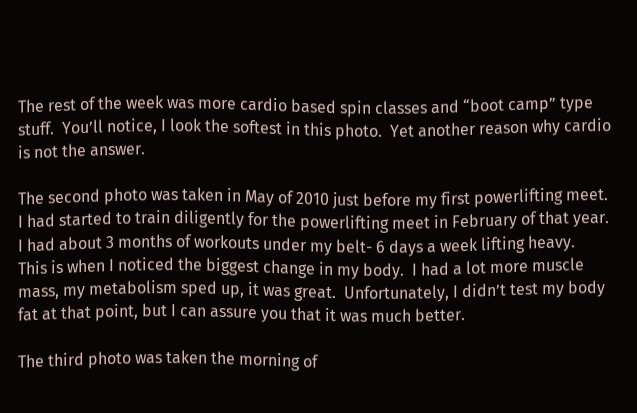The rest of the week was more cardio based spin classes and “boot camp” type stuff.  You’ll notice, I look the softest in this photo.  Yet another reason why cardio is not the answer.

The second photo was taken in May of 2010 just before my first powerlifting meet.  I had started to train diligently for the powerlifting meet in February of that year.  I had about 3 months of workouts under my belt- 6 days a week lifting heavy.  This is when I noticed the biggest change in my body.  I had a lot more muscle mass, my metabolism sped up, it was great.  Unfortunately, I didn’t test my body fat at that point, but I can assure you that it was much better.

The third photo was taken the morning of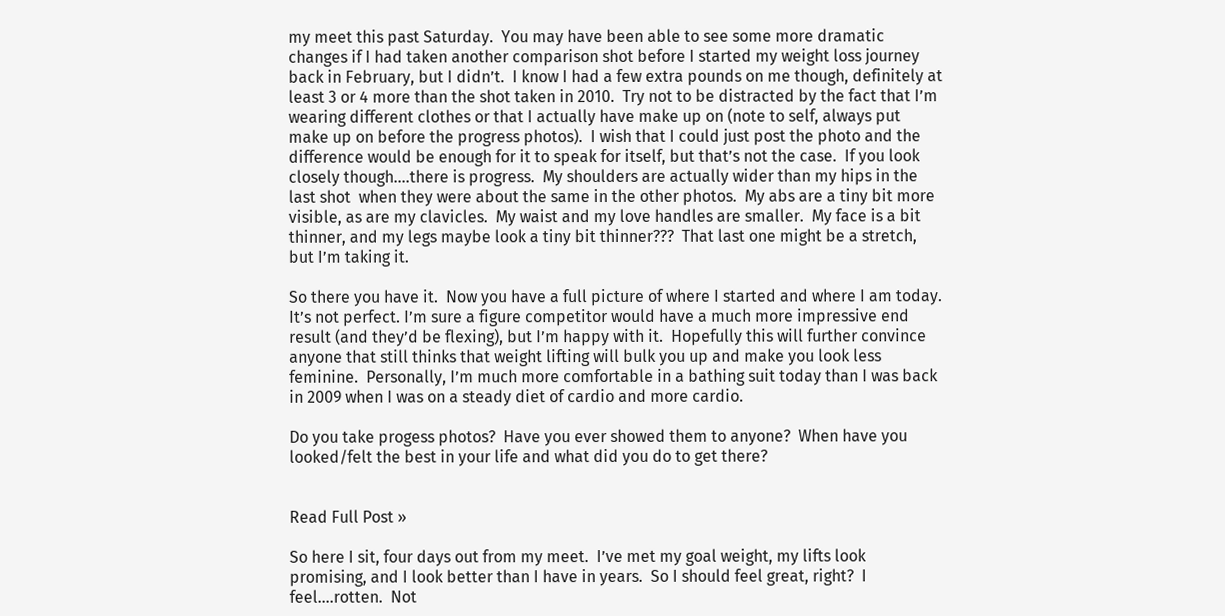my meet this past Saturday.  You may have been able to see some more dramatic changes if I had taken another comparison shot before I started my weight loss journey back in February, but I didn’t.  I know I had a few extra pounds on me though, definitely at least 3 or 4 more than the shot taken in 2010.  Try not to be distracted by the fact that I’m wearing different clothes or that I actually have make up on (note to self, always put make up on before the progress photos).  I wish that I could just post the photo and the difference would be enough for it to speak for itself, but that’s not the case.  If you look closely though….there is progress.  My shoulders are actually wider than my hips in the last shot  when they were about the same in the other photos.  My abs are a tiny bit more visible, as are my clavicles.  My waist and my love handles are smaller.  My face is a bit thinner, and my legs maybe look a tiny bit thinner???  That last one might be a stretch, but I’m taking it.

So there you have it.  Now you have a full picture of where I started and where I am today.  It’s not perfect. I’m sure a figure competitor would have a much more impressive end result (and they’d be flexing), but I’m happy with it.  Hopefully this will further convince anyone that still thinks that weight lifting will bulk you up and make you look less feminine.  Personally, I’m much more comfortable in a bathing suit today than I was back in 2009 when I was on a steady diet of cardio and more cardio.

Do you take progess photos?  Have you ever showed them to anyone?  When have you looked/felt the best in your life and what did you do to get there?


Read Full Post »

So here I sit, four days out from my meet.  I’ve met my goal weight, my lifts look promising, and I look better than I have in years.  So I should feel great, right?  I feel….rotten.  Not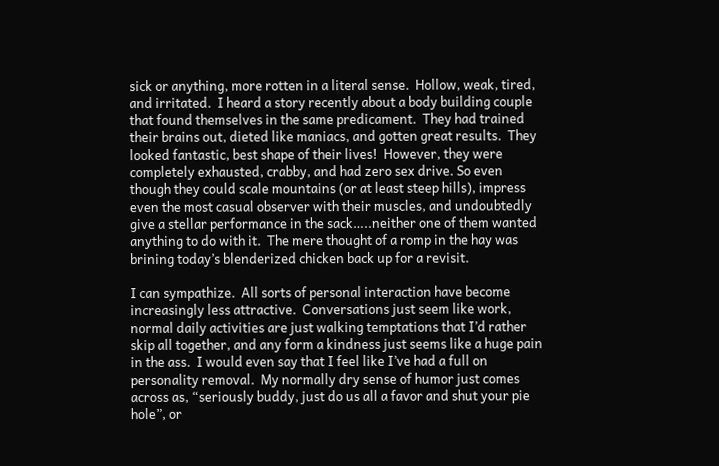sick or anything, more rotten in a literal sense.  Hollow, weak, tired, and irritated.  I heard a story recently about a body building couple that found themselves in the same predicament.  They had trained their brains out, dieted like maniacs, and gotten great results.  They looked fantastic, best shape of their lives!  However, they were completely exhausted, crabby, and had zero sex drive. So even though they could scale mountains (or at least steep hills), impress even the most casual observer with their muscles, and undoubtedly give a stellar performance in the sack…..neither one of them wanted anything to do with it.  The mere thought of a romp in the hay was brining today’s blenderized chicken back up for a revisit.

I can sympathize.  All sorts of personal interaction have become increasingly less attractive.  Conversations just seem like work, normal daily activities are just walking temptations that I’d rather skip all together, and any form a kindness just seems like a huge pain in the ass.  I would even say that I feel like I’ve had a full on personality removal.  My normally dry sense of humor just comes across as, “seriously buddy, just do us all a favor and shut your pie hole”, or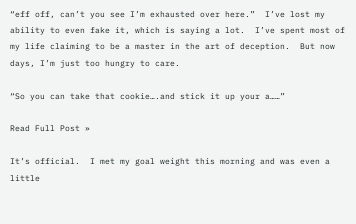“eff off, can’t you see I’m exhausted over here.”  I’ve lost my ability to even fake it, which is saying a lot.  I’ve spent most of my life claiming to be a master in the art of deception.  But now days, I’m just too hungry to care.

“So you can take that cookie….and stick it up your a……”

Read Full Post »

It’s official.  I met my goal weight this morning and was even a little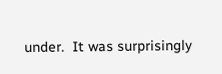under.  It was surprisingly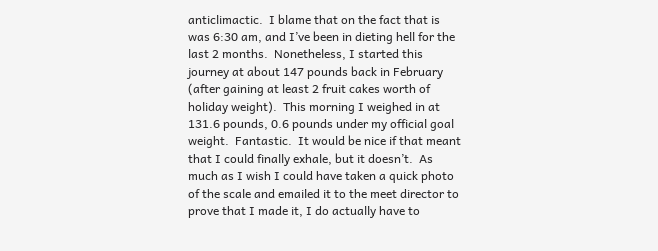anticlimactic.  I blame that on the fact that is was 6:30 am, and I’ve been in dieting hell for the last 2 months.  Nonetheless, I started this journey at about 147 pounds back in February (after gaining at least 2 fruit cakes worth of holiday weight).  This morning I weighed in at 131.6 pounds, 0.6 pounds under my official goal weight.  Fantastic.  It would be nice if that meant that I could finally exhale, but it doesn’t.  As much as I wish I could have taken a quick photo of the scale and emailed it to the meet director to prove that I made it, I do actually have to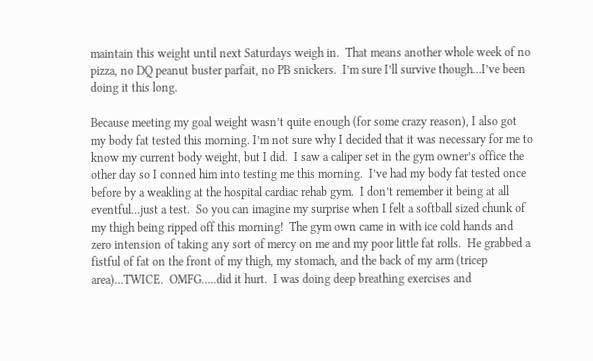maintain this weight until next Saturdays weigh in.  That means another whole week of no pizza, no DQ peanut buster parfait, no PB snickers.  I’m sure I’ll survive though…I’ve been doing it this long.

Because meeting my goal weight wasn’t quite enough (for some crazy reason), I also got my body fat tested this morning. I’m not sure why I decided that it was necessary for me to know my current body weight, but I did.  I saw a caliper set in the gym owner’s office the other day so I conned him into testing me this morning.  I’ve had my body fat tested once before by a weakling at the hospital cardiac rehab gym.  I don’t remember it being at all eventful…just a test.  So you can imagine my surprise when I felt a softball sized chunk of my thigh being ripped off this morning!  The gym own came in with ice cold hands and zero intension of taking any sort of mercy on me and my poor little fat rolls.  He grabbed a fistful of fat on the front of my thigh, my stomach, and the back of my arm (tricep area)…TWICE.  OMFG…..did it hurt.  I was doing deep breathing exercises and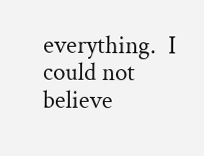everything.  I could not believe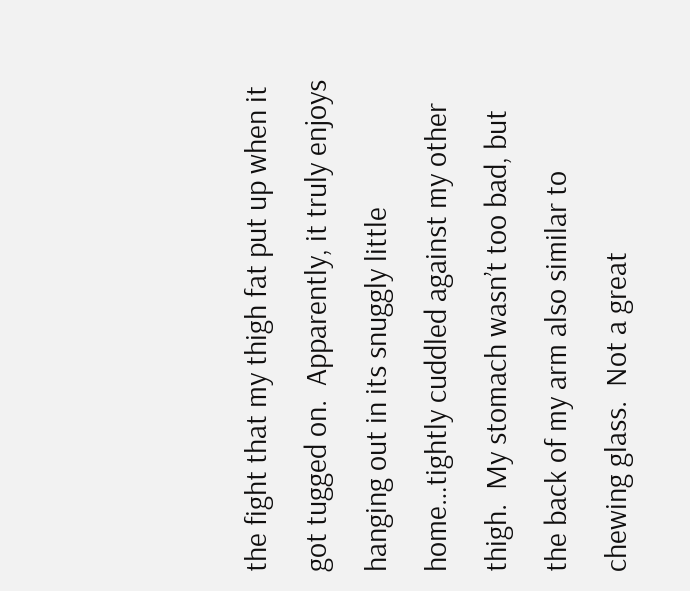the fight that my thigh fat put up when it got tugged on.  Apparently, it truly enjoys hanging out in its snuggly little home…tightly cuddled against my other thigh.  My stomach wasn’t too bad, but the back of my arm also similar to chewing glass.  Not a great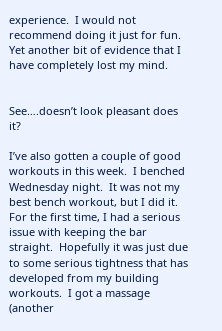experience.  I would not recommend doing it just for fun.  Yet another bit of evidence that I have completely lost my mind.


See….doesn’t look pleasant does it?

I’ve also gotten a couple of good workouts in this week.  I benched Wednesday night.  It was not my best bench workout, but I did it.  For the first time, I had a serious issue with keeping the bar straight.  Hopefully it was just due to some serious tightness that has developed from my building workouts.  I got a massage (another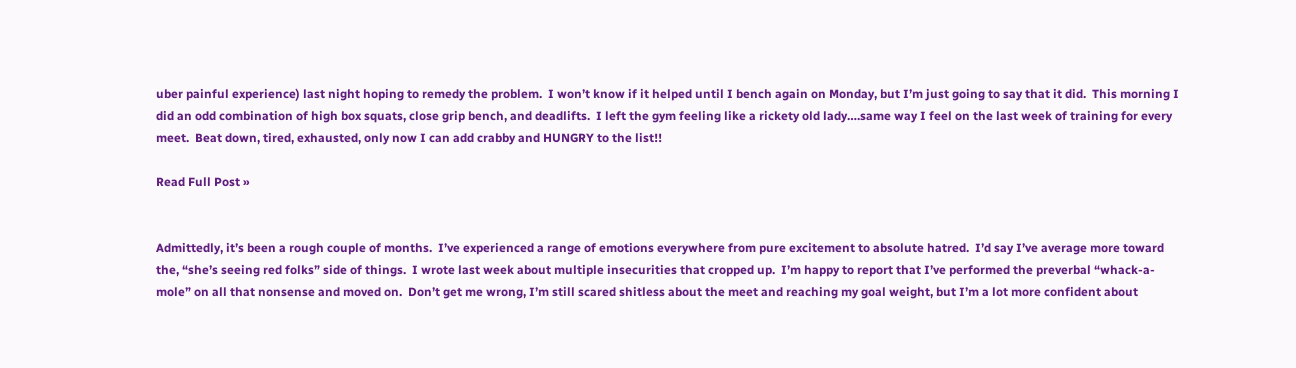uber painful experience) last night hoping to remedy the problem.  I won’t know if it helped until I bench again on Monday, but I’m just going to say that it did.  This morning I did an odd combination of high box squats, close grip bench, and deadlifts.  I left the gym feeling like a rickety old lady….same way I feel on the last week of training for every meet.  Beat down, tired, exhausted, only now I can add crabby and HUNGRY to the list!!

Read Full Post »


Admittedly, it’s been a rough couple of months.  I’ve experienced a range of emotions everywhere from pure excitement to absolute hatred.  I’d say I’ve average more toward the, “she’s seeing red folks” side of things.  I wrote last week about multiple insecurities that cropped up.  I’m happy to report that I’ve performed the preverbal “whack-a-mole” on all that nonsense and moved on.  Don’t get me wrong, I’m still scared shitless about the meet and reaching my goal weight, but I’m a lot more confident about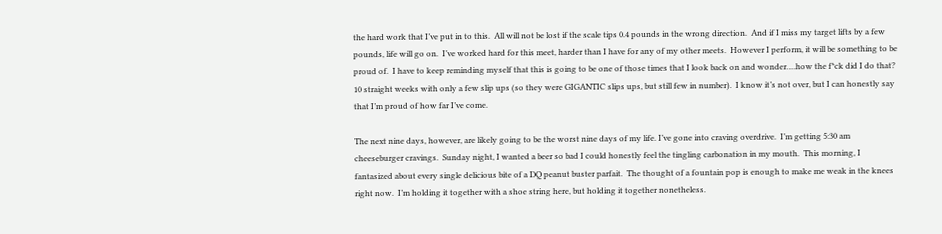the hard work that I’ve put in to this.  All will not be lost if the scale tips 0.4 pounds in the wrong direction.  And if I miss my target lifts by a few pounds, life will go on.  I’ve worked hard for this meet, harder than I have for any of my other meets.  However I perform, it will be something to be proud of.  I have to keep reminding myself that this is going to be one of those times that I look back on and wonder….how the f*ck did I do that?  10 straight weeks with only a few slip ups (so they were GIGANTIC slips ups, but still few in number).  I know it’s not over, but I can honestly say that I’m proud of how far I’ve come.

The next nine days, however, are likely going to be the worst nine days of my life. I’ve gone into craving overdrive.  I’m getting 5:30 am cheeseburger cravings.  Sunday night, I wanted a beer so bad I could honestly feel the tingling carbonation in my mouth.  This morning, I fantasized about every single delicious bite of a DQ peanut buster parfait.  The thought of a fountain pop is enough to make me weak in the knees right now.  I’m holding it together with a shoe string here, but holding it together nonetheless.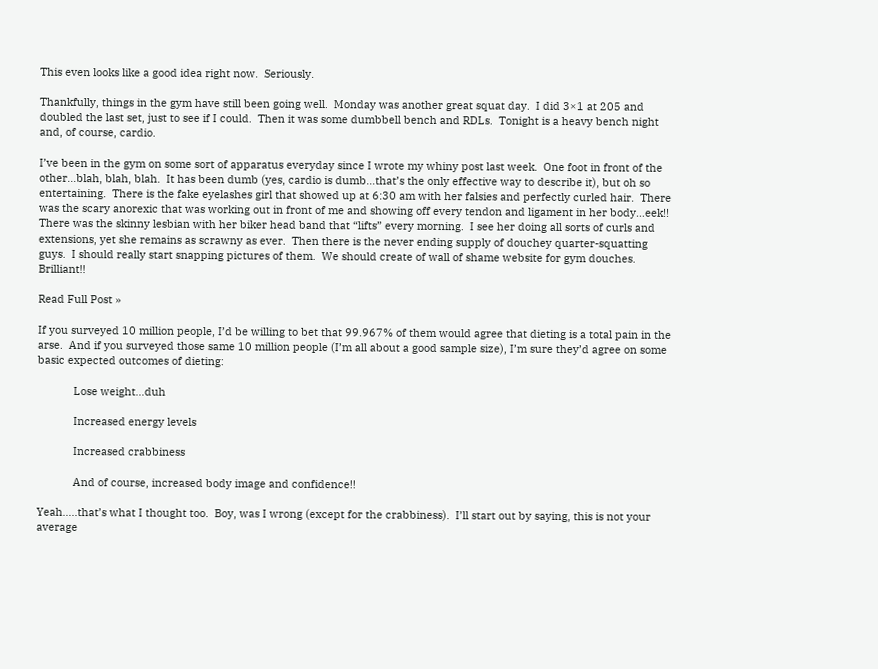This even looks like a good idea right now.  Seriously.

Thankfully, things in the gym have still been going well.  Monday was another great squat day.  I did 3×1 at 205 and doubled the last set, just to see if I could.  Then it was some dumbbell bench and RDLs.  Tonight is a heavy bench night and, of course, cardio.

I’ve been in the gym on some sort of apparatus everyday since I wrote my whiny post last week.  One foot in front of the other…blah, blah, blah.  It has been dumb (yes, cardio is dumb…that’s the only effective way to describe it), but oh so entertaining.  There is the fake eyelashes girl that showed up at 6:30 am with her falsies and perfectly curled hair.  There was the scary anorexic that was working out in front of me and showing off every tendon and ligament in her body…eek!!  There was the skinny lesbian with her biker head band that “lifts” every morning.  I see her doing all sorts of curls and extensions, yet she remains as scrawny as ever.  Then there is the never ending supply of douchey quarter-squatting guys.  I should really start snapping pictures of them.  We should create of wall of shame website for gym douches.  Brilliant!!

Read Full Post »

If you surveyed 10 million people, I’d be willing to bet that 99.967% of them would agree that dieting is a total pain in the arse.  And if you surveyed those same 10 million people (I’m all about a good sample size), I’m sure they’d agree on some basic expected outcomes of dieting:

            Lose weight…duh

            Increased energy levels

            Increased crabbiness

            And of course, increased body image and confidence!!

Yeah…..that’s what I thought too.  Boy, was I wrong (except for the crabbiness).  I’ll start out by saying, this is not your average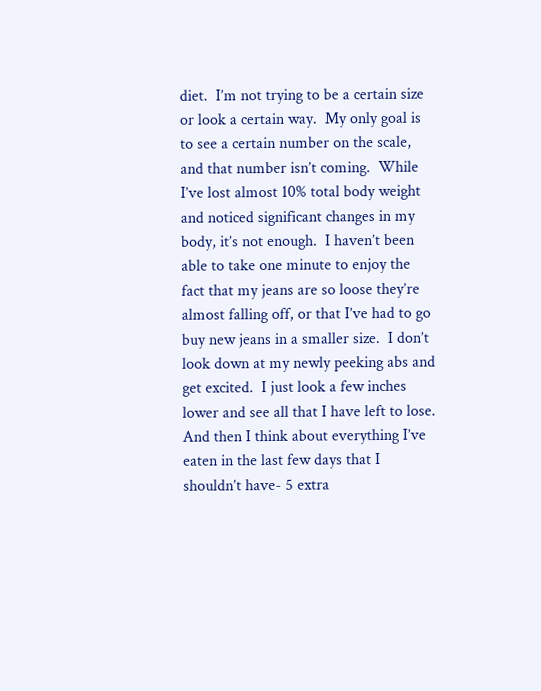diet.  I’m not trying to be a certain size or look a certain way.  My only goal is to see a certain number on the scale, and that number isn’t coming.  While I’ve lost almost 10% total body weight and noticed significant changes in my body, it’s not enough.  I haven’t been able to take one minute to enjoy the fact that my jeans are so loose they’re almost falling off, or that I’ve had to go buy new jeans in a smaller size.  I don’t look down at my newly peeking abs and get excited.  I just look a few inches lower and see all that I have left to lose.  And then I think about everything I’ve eaten in the last few days that I shouldn’t have- 5 extra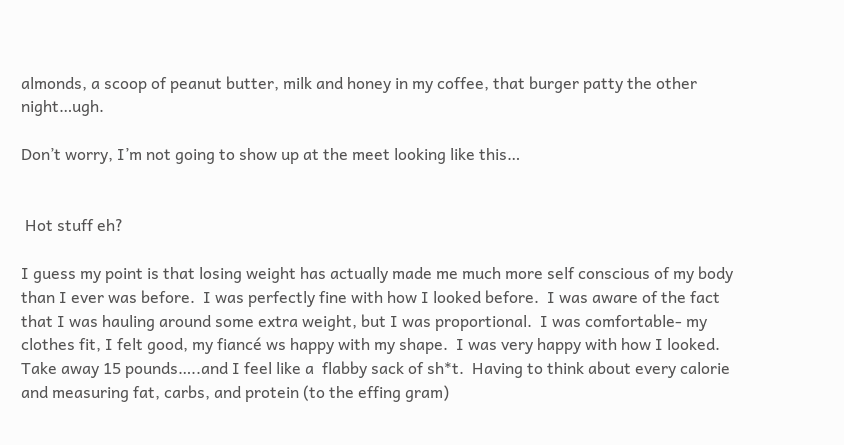almonds, a scoop of peanut butter, milk and honey in my coffee, that burger patty the other night…ugh.

Don’t worry, I’m not going to show up at the meet looking like this…


 Hot stuff eh?

I guess my point is that losing weight has actually made me much more self conscious of my body than I ever was before.  I was perfectly fine with how I looked before.  I was aware of the fact that I was hauling around some extra weight, but I was proportional.  I was comfortable- my clothes fit, I felt good, my fiancé ws happy with my shape.  I was very happy with how I looked.  Take away 15 pounds…..and I feel like a  flabby sack of sh*t.  Having to think about every calorie and measuring fat, carbs, and protein (to the effing gram)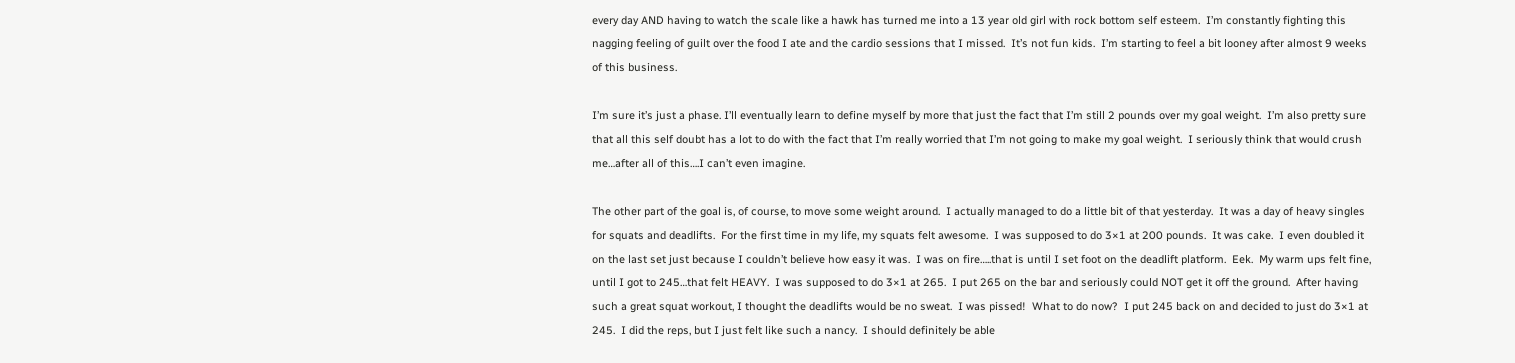every day AND having to watch the scale like a hawk has turned me into a 13 year old girl with rock bottom self esteem.  I’m constantly fighting this nagging feeling of guilt over the food I ate and the cardio sessions that I missed.  It’s not fun kids.  I’m starting to feel a bit looney after almost 9 weeks of this business.

I’m sure it’s just a phase. I’ll eventually learn to define myself by more that just the fact that I’m still 2 pounds over my goal weight.  I’m also pretty sure that all this self doubt has a lot to do with the fact that I’m really worried that I’m not going to make my goal weight.  I seriously think that would crush me…after all of this….I can’t even imagine.

The other part of the goal is, of course, to move some weight around.  I actually managed to do a little bit of that yesterday.  It was a day of heavy singles for squats and deadlifts.  For the first time in my life, my squats felt awesome.  I was supposed to do 3×1 at 200 pounds.  It was cake.  I even doubled it on the last set just because I couldn’t believe how easy it was.  I was on fire…..that is until I set foot on the deadlift platform.  Eek.  My warm ups felt fine, until I got to 245…that felt HEAVY.  I was supposed to do 3×1 at 265.  I put 265 on the bar and seriously could NOT get it off the ground.  After having such a great squat workout, I thought the deadlifts would be no sweat.  I was pissed!  What to do now?  I put 245 back on and decided to just do 3×1 at 245.  I did the reps, but I just felt like such a nancy.  I should definitely be able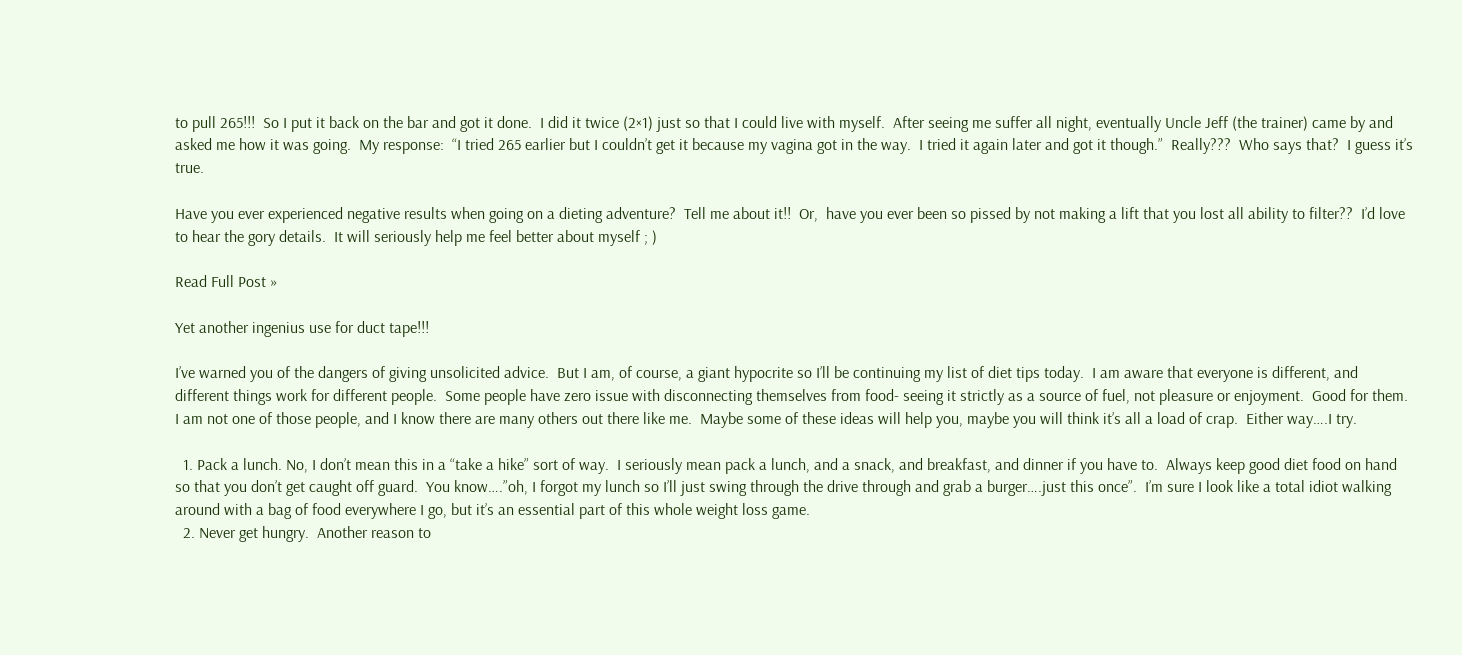to pull 265!!!  So I put it back on the bar and got it done.  I did it twice (2×1) just so that I could live with myself.  After seeing me suffer all night, eventually Uncle Jeff (the trainer) came by and asked me how it was going.  My response:  “I tried 265 earlier but I couldn’t get it because my vagina got in the way.  I tried it again later and got it though.”  Really???  Who says that?  I guess it’s true.

Have you ever experienced negative results when going on a dieting adventure?  Tell me about it!!  Or,  have you ever been so pissed by not making a lift that you lost all ability to filter??  I’d love to hear the gory details.  It will seriously help me feel better about myself ; )

Read Full Post »

Yet another ingenius use for duct tape!!!

I’ve warned you of the dangers of giving unsolicited advice.  But I am, of course, a giant hypocrite so I’ll be continuing my list of diet tips today.  I am aware that everyone is different, and different things work for different people.  Some people have zero issue with disconnecting themselves from food- seeing it strictly as a source of fuel, not pleasure or enjoyment.  Good for them.  I am not one of those people, and I know there are many others out there like me.  Maybe some of these ideas will help you, maybe you will think it’s all a load of crap.  Either way….I try.

  1. Pack a lunch. No, I don’t mean this in a “take a hike” sort of way.  I seriously mean pack a lunch, and a snack, and breakfast, and dinner if you have to.  Always keep good diet food on hand so that you don’t get caught off guard.  You know….”oh, I forgot my lunch so I’ll just swing through the drive through and grab a burger….just this once”.  I’m sure I look like a total idiot walking around with a bag of food everywhere I go, but it’s an essential part of this whole weight loss game.
  2. Never get hungry.  Another reason to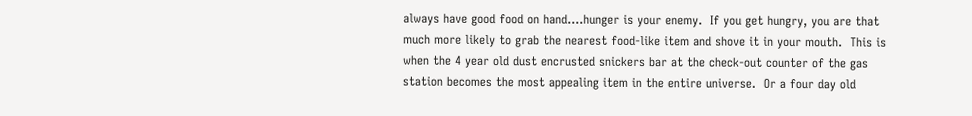always have good food on hand….hunger is your enemy.  If you get hungry, you are that much more likely to grab the nearest food-like item and shove it in your mouth.  This is when the 4 year old dust encrusted snickers bar at the check-out counter of the gas station becomes the most appealing item in the entire universe.  Or a four day old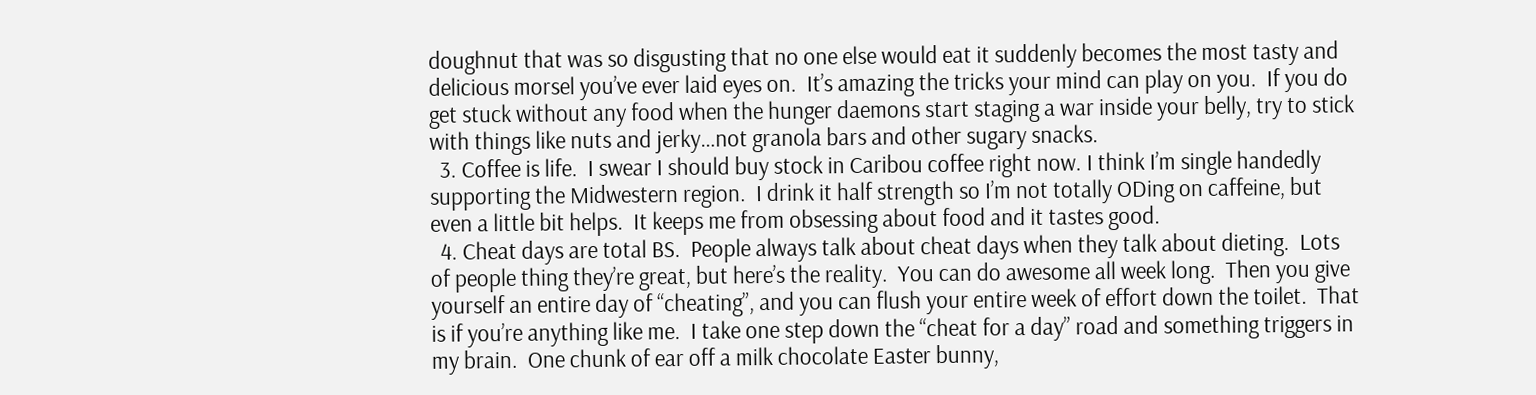doughnut that was so disgusting that no one else would eat it suddenly becomes the most tasty and delicious morsel you’ve ever laid eyes on.  It’s amazing the tricks your mind can play on you.  If you do get stuck without any food when the hunger daemons start staging a war inside your belly, try to stick with things like nuts and jerky…not granola bars and other sugary snacks.
  3. Coffee is life.  I swear I should buy stock in Caribou coffee right now. I think I’m single handedly supporting the Midwestern region.  I drink it half strength so I’m not totally ODing on caffeine, but even a little bit helps.  It keeps me from obsessing about food and it tastes good.
  4. Cheat days are total BS.  People always talk about cheat days when they talk about dieting.  Lots of people thing they’re great, but here’s the reality.  You can do awesome all week long.  Then you give yourself an entire day of “cheating”, and you can flush your entire week of effort down the toilet.  That is if you’re anything like me.  I take one step down the “cheat for a day” road and something triggers in my brain.  One chunk of ear off a milk chocolate Easter bunny,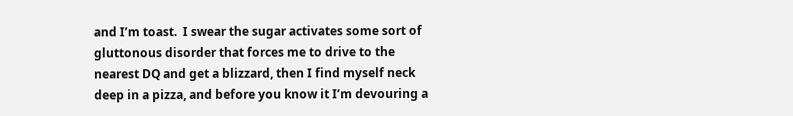and I’m toast.  I swear the sugar activates some sort of gluttonous disorder that forces me to drive to the nearest DQ and get a blizzard, then I find myself neck deep in a pizza, and before you know it I’m devouring a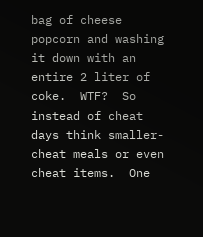bag of cheese popcorn and washing it down with an entire 2 liter of coke.  WTF?  So instead of cheat days think smaller- cheat meals or even cheat items.  One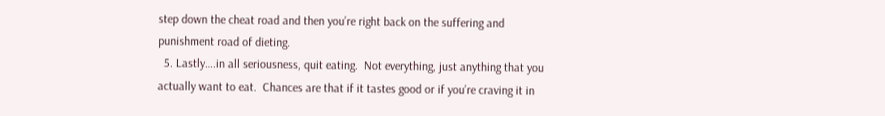step down the cheat road and then you’re right back on the suffering and punishment road of dieting.
  5. Lastly….in all seriousness, quit eating.  Not everything, just anything that you actually want to eat.  Chances are that if it tastes good or if you’re craving it in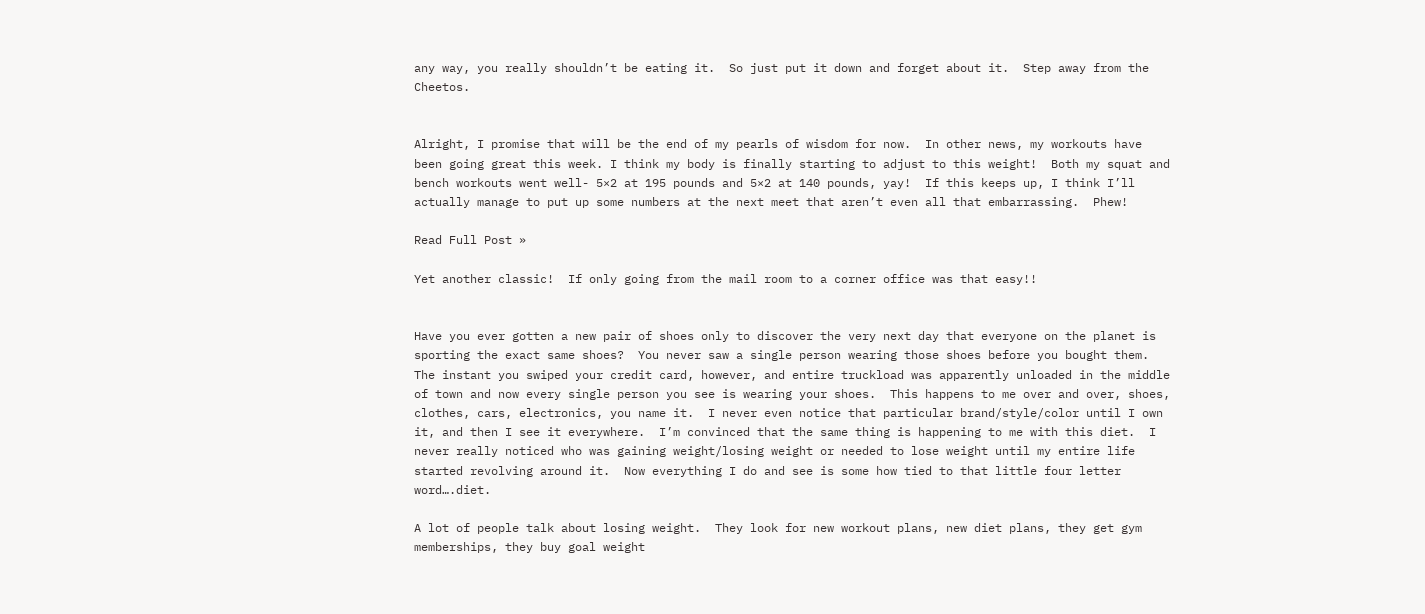any way, you really shouldn’t be eating it.  So just put it down and forget about it.  Step away from the Cheetos.


Alright, I promise that will be the end of my pearls of wisdom for now.  In other news, my workouts have been going great this week. I think my body is finally starting to adjust to this weight!  Both my squat and bench workouts went well- 5×2 at 195 pounds and 5×2 at 140 pounds, yay!  If this keeps up, I think I’ll actually manage to put up some numbers at the next meet that aren’t even all that embarrassing.  Phew!

Read Full Post »

Yet another classic!  If only going from the mail room to a corner office was that easy!!


Have you ever gotten a new pair of shoes only to discover the very next day that everyone on the planet is sporting the exact same shoes?  You never saw a single person wearing those shoes before you bought them.  The instant you swiped your credit card, however, and entire truckload was apparently unloaded in the middle of town and now every single person you see is wearing your shoes.  This happens to me over and over, shoes, clothes, cars, electronics, you name it.  I never even notice that particular brand/style/color until I own it, and then I see it everywhere.  I’m convinced that the same thing is happening to me with this diet.  I never really noticed who was gaining weight/losing weight or needed to lose weight until my entire life started revolving around it.  Now everything I do and see is some how tied to that little four letter word….diet.

A lot of people talk about losing weight.  They look for new workout plans, new diet plans, they get gym memberships, they buy goal weight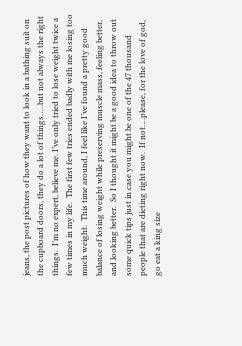jeans, the post pictures of how they want to look in a bathing suit on the cupboard doors, they do a lot of things…..but not always the right things.  I’m no expert, believe me. I’ve only tried to lose weight twice a few times in my life.  The first few tries ended badly with me losing too much weight.  This time around, I feel like I’ve found a pretty good balance of losing weight while preserving muscle mass, feeling better, and looking better.  So I thought it might be a good idea to throw out some quick tips just in case you might be one of the 47 thousand people that are dieting right now.  If not….please, for the love of god, go eat a king size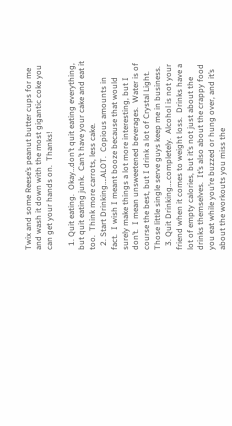Twix and some Reese’s peanut butter cups for me and wash it down with the most gigantic coke you can get your hands on.  Thanks!

  1. Quit eating.  Okay…don’t quit eating everything, but quit eating junk.  Can’t have your cake and eat it too.  Think more carrots, less cake.
  2. Start Drinking….ALOT.  Copious amounts in fact.  I wish I meant booze because that would surely make things a lot more interesting, but I don’t.  I mean unsweetened beverages.  Water is of course the best, but I drink a lot of Crystal Light.  Those little single serve guys keep me in business.
  3. Quit Drinking….completely.  Alcohol is not your friend when it comes to weight loss.  Drinks have a lot of empty calories, but it’s not just about the drinks themselves.  It’s also about the crappy food you eat while you’re buzzed or hung over, and it’s about the workouts you miss the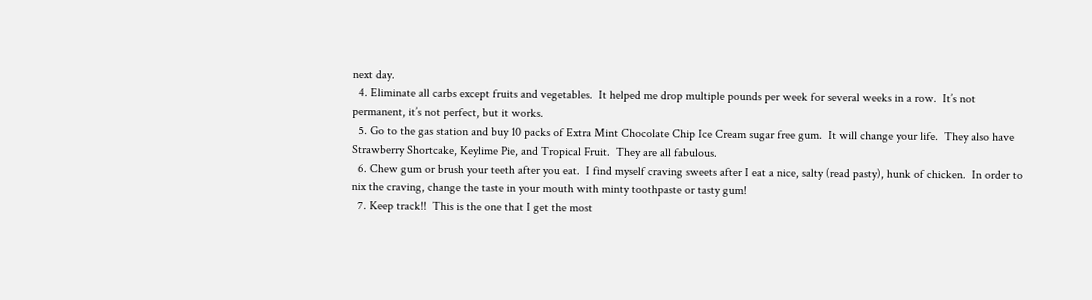next day.
  4. Eliminate all carbs except fruits and vegetables.  It helped me drop multiple pounds per week for several weeks in a row.  It’s not permanent, it’s not perfect, but it works.
  5. Go to the gas station and buy 10 packs of Extra Mint Chocolate Chip Ice Cream sugar free gum.  It will change your life.  They also have Strawberry Shortcake, Keylime Pie, and Tropical Fruit.  They are all fabulous.
  6. Chew gum or brush your teeth after you eat.  I find myself craving sweets after I eat a nice, salty (read pasty), hunk of chicken.  In order to nix the craving, change the taste in your mouth with minty toothpaste or tasty gum!
  7. Keep track!!  This is the one that I get the most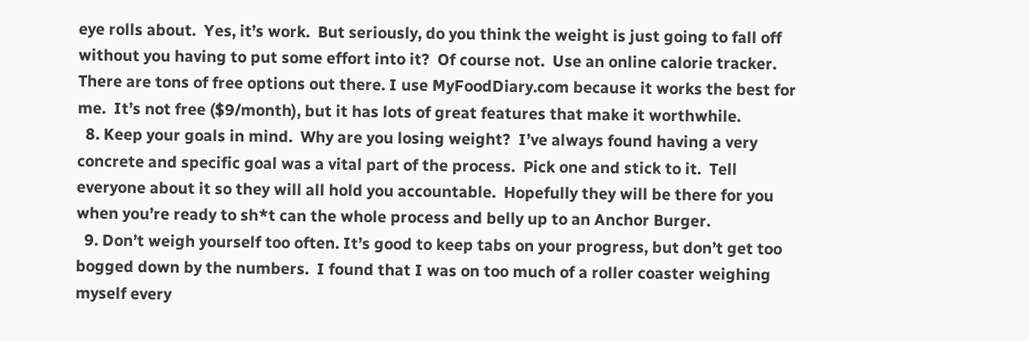eye rolls about.  Yes, it’s work.  But seriously, do you think the weight is just going to fall off without you having to put some effort into it?  Of course not.  Use an online calorie tracker.  There are tons of free options out there. I use MyFoodDiary.com because it works the best for me.  It’s not free ($9/month), but it has lots of great features that make it worthwhile.
  8. Keep your goals in mind.  Why are you losing weight?  I’ve always found having a very concrete and specific goal was a vital part of the process.  Pick one and stick to it.  Tell everyone about it so they will all hold you accountable.  Hopefully they will be there for you when you’re ready to sh*t can the whole process and belly up to an Anchor Burger.
  9. Don’t weigh yourself too often. It’s good to keep tabs on your progress, but don’t get too bogged down by the numbers.  I found that I was on too much of a roller coaster weighing myself every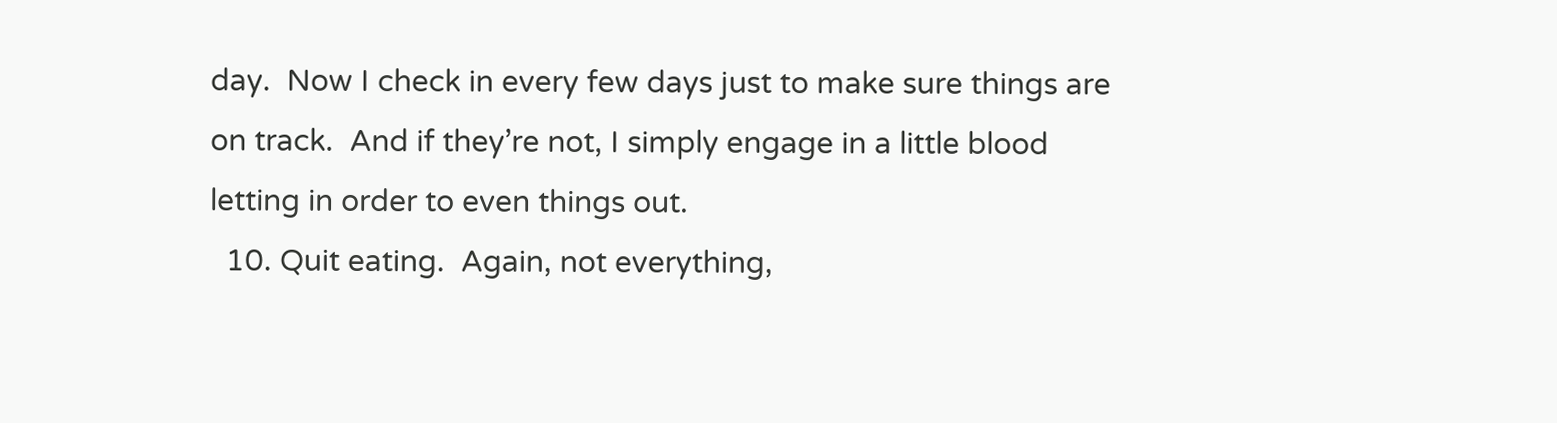day.  Now I check in every few days just to make sure things are on track.  And if they’re not, I simply engage in a little blood letting in order to even things out.
  10. Quit eating.  Again, not everything,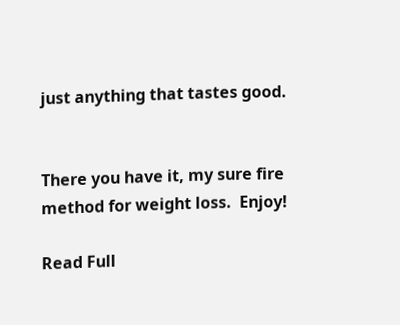just anything that tastes good.


There you have it, my sure fire method for weight loss.  Enjoy!

Read Full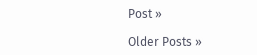Post »

Older Posts »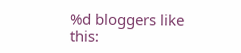%d bloggers like this: